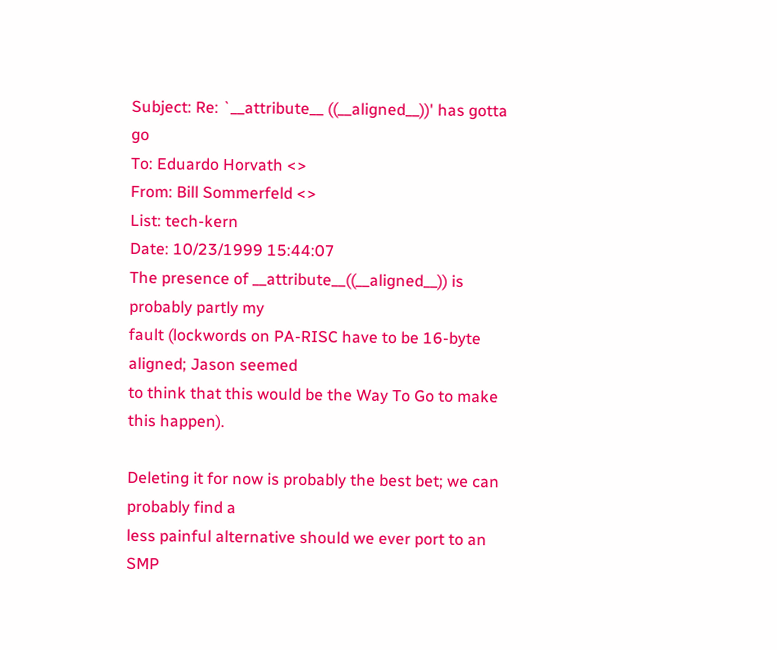Subject: Re: `__attribute__ ((__aligned__))' has gotta go
To: Eduardo Horvath <>
From: Bill Sommerfeld <>
List: tech-kern
Date: 10/23/1999 15:44:07
The presence of __attribute__((__aligned__)) is probably partly my
fault (lockwords on PA-RISC have to be 16-byte aligned; Jason seemed
to think that this would be the Way To Go to make this happen).

Deleting it for now is probably the best bet; we can probably find a
less painful alternative should we ever port to an SMP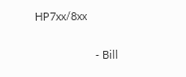HP7xx/8xx

                    - Bill